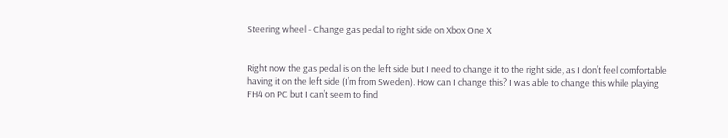Steering wheel - Change gas pedal to right side on Xbox One X


Right now the gas pedal is on the left side but I need to change it to the right side, as I don’t feel comfortable having it on the left side (I’m from Sweden). How can I change this? I was able to change this while playing FH4 on PC but I can’t seem to find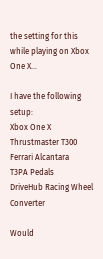the setting for this while playing on Xbox One X…

I have the following setup:
Xbox One X
Thrustmaster T300 Ferrari Alcantara
T3PA Pedals
DriveHub Racing Wheel Converter

Would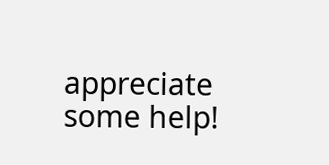appreciate some help!